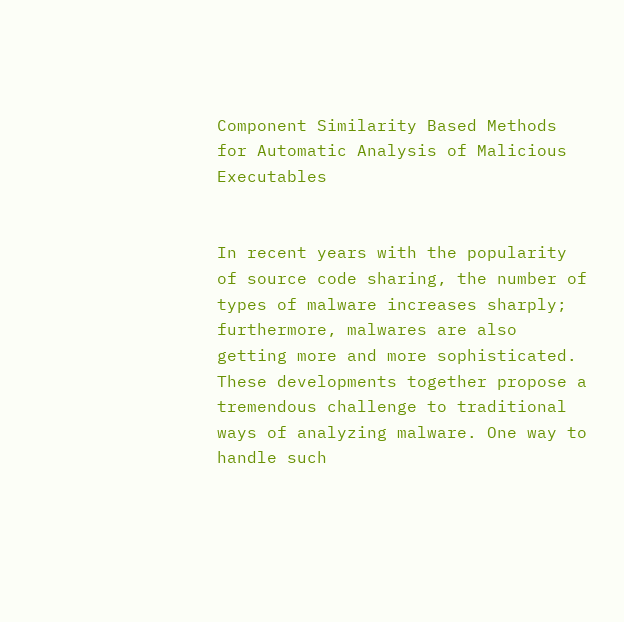Component Similarity Based Methods for Automatic Analysis of Malicious Executables


In recent years with the popularity of source code sharing, the number of types of malware increases sharply; furthermore, malwares are also getting more and more sophisticated. These developments together propose a tremendous challenge to traditional ways of analyzing malware. One way to handle such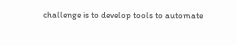challenge is to develop tools to automate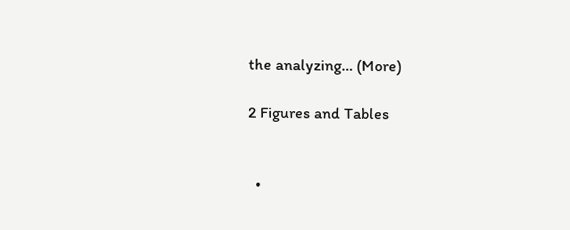the analyzing… (More)

2 Figures and Tables


  •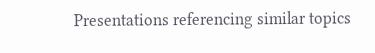Presentations referencing similar topics